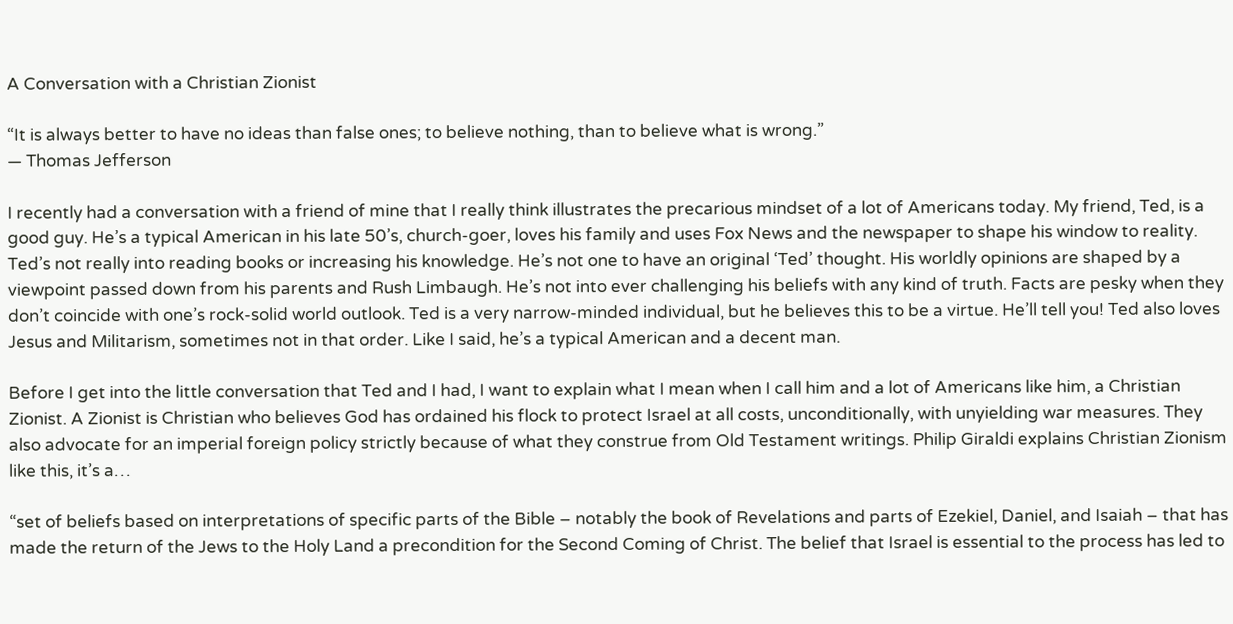A Conversation with a Christian Zionist

“It is always better to have no ideas than false ones; to believe nothing, than to believe what is wrong.”
― Thomas Jefferson

I recently had a conversation with a friend of mine that I really think illustrates the precarious mindset of a lot of Americans today. My friend, Ted, is a good guy. He’s a typical American in his late 50’s, church-goer, loves his family and uses Fox News and the newspaper to shape his window to reality. Ted’s not really into reading books or increasing his knowledge. He’s not one to have an original ‘Ted’ thought. His worldly opinions are shaped by a viewpoint passed down from his parents and Rush Limbaugh. He’s not into ever challenging his beliefs with any kind of truth. Facts are pesky when they don’t coincide with one’s rock-solid world outlook. Ted is a very narrow-minded individual, but he believes this to be a virtue. He’ll tell you! Ted also loves Jesus and Militarism, sometimes not in that order. Like I said, he’s a typical American and a decent man.

Before I get into the little conversation that Ted and I had, I want to explain what I mean when I call him and a lot of Americans like him, a Christian Zionist. A Zionist is Christian who believes God has ordained his flock to protect Israel at all costs, unconditionally, with unyielding war measures. They also advocate for an imperial foreign policy strictly because of what they construe from Old Testament writings. Philip Giraldi explains Christian Zionism like this, it’s a…

“set of beliefs based on interpretations of specific parts of the Bible – notably the book of Revelations and parts of Ezekiel, Daniel, and Isaiah – that has made the return of the Jews to the Holy Land a precondition for the Second Coming of Christ. The belief that Israel is essential to the process has led to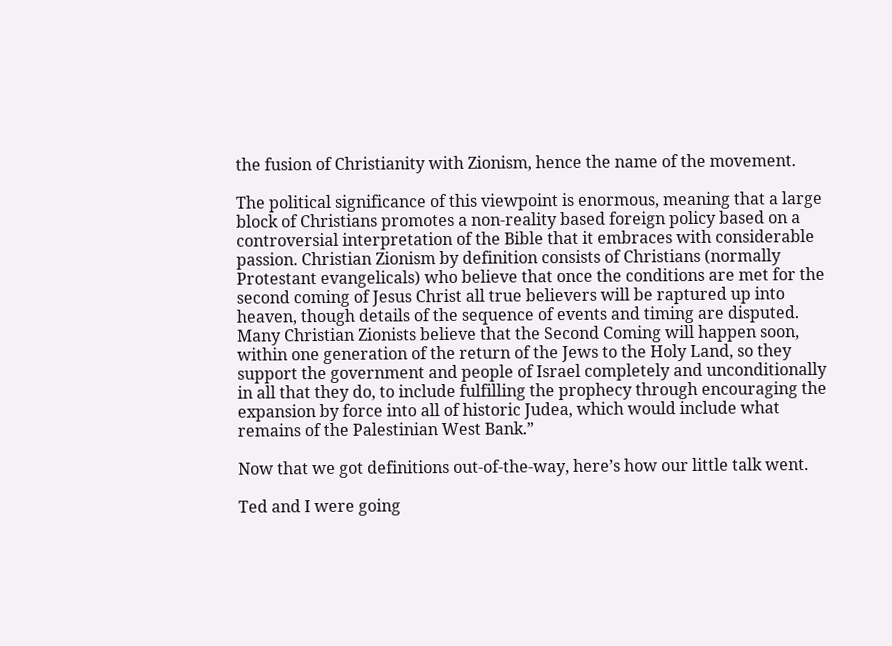the fusion of Christianity with Zionism, hence the name of the movement.

The political significance of this viewpoint is enormous, meaning that a large block of Christians promotes a non-reality based foreign policy based on a controversial interpretation of the Bible that it embraces with considerable passion. Christian Zionism by definition consists of Christians (normally Protestant evangelicals) who believe that once the conditions are met for the second coming of Jesus Christ all true believers will be raptured up into heaven, though details of the sequence of events and timing are disputed. Many Christian Zionists believe that the Second Coming will happen soon, within one generation of the return of the Jews to the Holy Land, so they support the government and people of Israel completely and unconditionally in all that they do, to include fulfilling the prophecy through encouraging the expansion by force into all of historic Judea, which would include what remains of the Palestinian West Bank.”

Now that we got definitions out-of-the-way, here’s how our little talk went.

Ted and I were going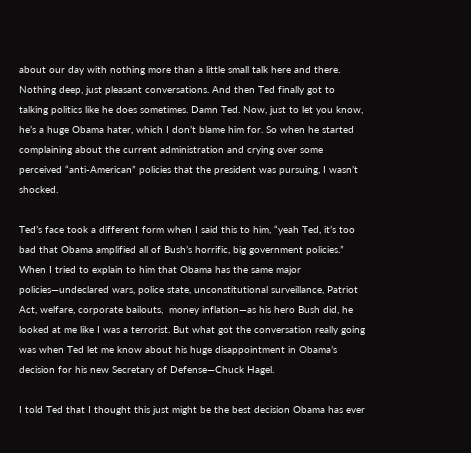about our day with nothing more than a little small talk here and there. Nothing deep, just pleasant conversations. And then Ted finally got to talking politics like he does sometimes. Damn Ted. Now, just to let you know, he’s a huge Obama hater, which I don’t blame him for. So when he started complaining about the current administration and crying over some perceived “anti-American” policies that the president was pursuing, I wasn’t shocked.

Ted’s face took a different form when I said this to him, “yeah Ted, it’s too bad that Obama amplified all of Bush’s horrific, big government policies.” When I tried to explain to him that Obama has the same major policies—undeclared wars, police state, unconstitutional surveillance, Patriot Act, welfare, corporate bailouts,  money inflation—as his hero Bush did, he looked at me like I was a terrorist. But what got the conversation really going was when Ted let me know about his huge disappointment in Obama’s decision for his new Secretary of Defense—Chuck Hagel.

I told Ted that I thought this just might be the best decision Obama has ever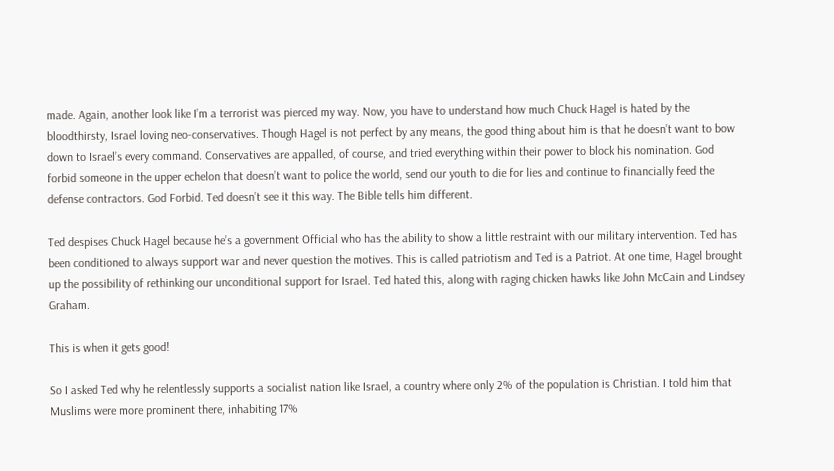made. Again, another look like I’m a terrorist was pierced my way. Now, you have to understand how much Chuck Hagel is hated by the bloodthirsty, Israel loving neo-conservatives. Though Hagel is not perfect by any means, the good thing about him is that he doesn’t want to bow down to Israel’s every command. Conservatives are appalled, of course, and tried everything within their power to block his nomination. God forbid someone in the upper echelon that doesn’t want to police the world, send our youth to die for lies and continue to financially feed the defense contractors. God Forbid. Ted doesn’t see it this way. The Bible tells him different.

Ted despises Chuck Hagel because he’s a government Official who has the ability to show a little restraint with our military intervention. Ted has been conditioned to always support war and never question the motives. This is called patriotism and Ted is a Patriot. At one time, Hagel brought up the possibility of rethinking our unconditional support for Israel. Ted hated this, along with raging chicken hawks like John McCain and Lindsey Graham.

This is when it gets good!

So I asked Ted why he relentlessly supports a socialist nation like Israel, a country where only 2% of the population is Christian. I told him that Muslims were more prominent there, inhabiting 17%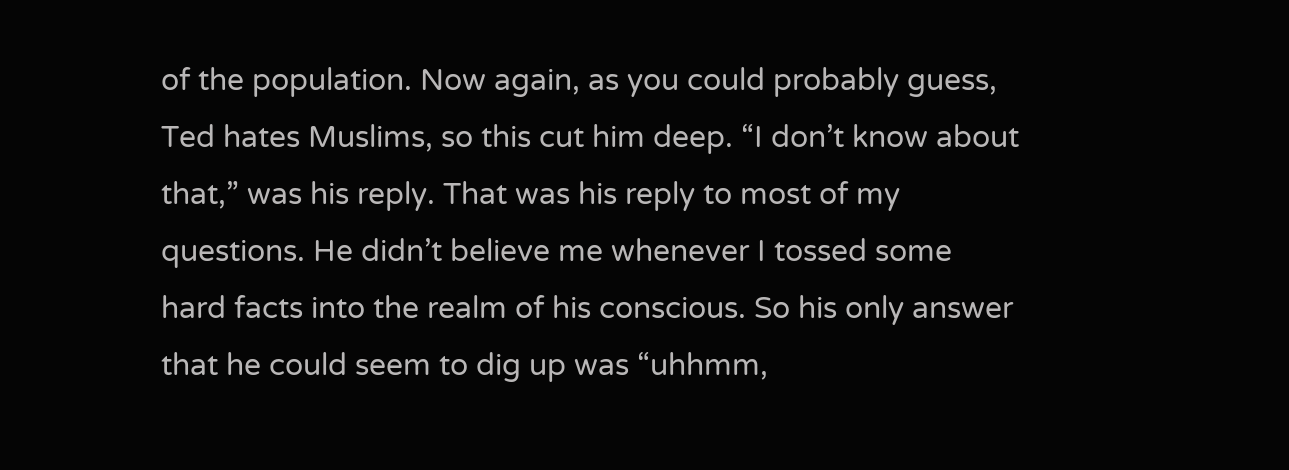of the population. Now again, as you could probably guess, Ted hates Muslims, so this cut him deep. “I don’t know about that,” was his reply. That was his reply to most of my questions. He didn’t believe me whenever I tossed some hard facts into the realm of his conscious. So his only answer that he could seem to dig up was “uhhmm,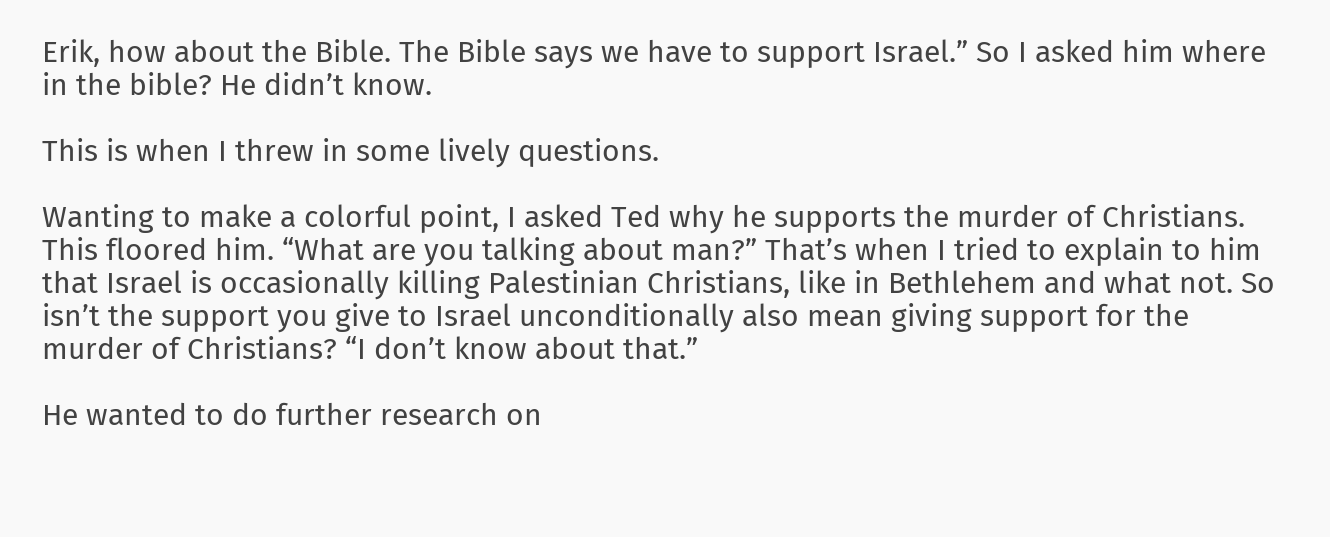Erik, how about the Bible. The Bible says we have to support Israel.” So I asked him where in the bible? He didn’t know.

This is when I threw in some lively questions.

Wanting to make a colorful point, I asked Ted why he supports the murder of Christians. This floored him. “What are you talking about man?” That’s when I tried to explain to him that Israel is occasionally killing Palestinian Christians, like in Bethlehem and what not. So isn’t the support you give to Israel unconditionally also mean giving support for the murder of Christians? “I don’t know about that.”

He wanted to do further research on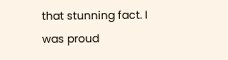that stunning fact. I was proud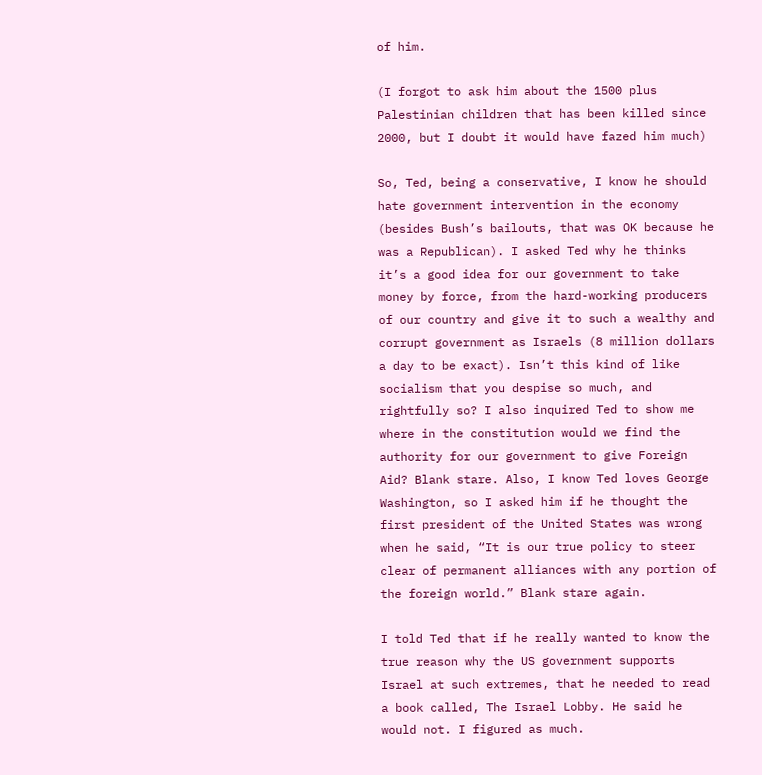of him.

(I forgot to ask him about the 1500 plus Palestinian children that has been killed since 2000, but I doubt it would have fazed him much)

So, Ted, being a conservative, I know he should hate government intervention in the economy (besides Bush’s bailouts, that was OK because he was a Republican). I asked Ted why he thinks it’s a good idea for our government to take money by force, from the hard-working producers of our country and give it to such a wealthy and corrupt government as Israels (8 million dollars a day to be exact). Isn’t this kind of like socialism that you despise so much, and rightfully so? I also inquired Ted to show me where in the constitution would we find the authority for our government to give Foreign Aid? Blank stare. Also, I know Ted loves George Washington, so I asked him if he thought the first president of the United States was wrong when he said, “It is our true policy to steer clear of permanent alliances with any portion of the foreign world.” Blank stare again.

I told Ted that if he really wanted to know the true reason why the US government supports Israel at such extremes, that he needed to read a book called, The Israel Lobby. He said he would not. I figured as much.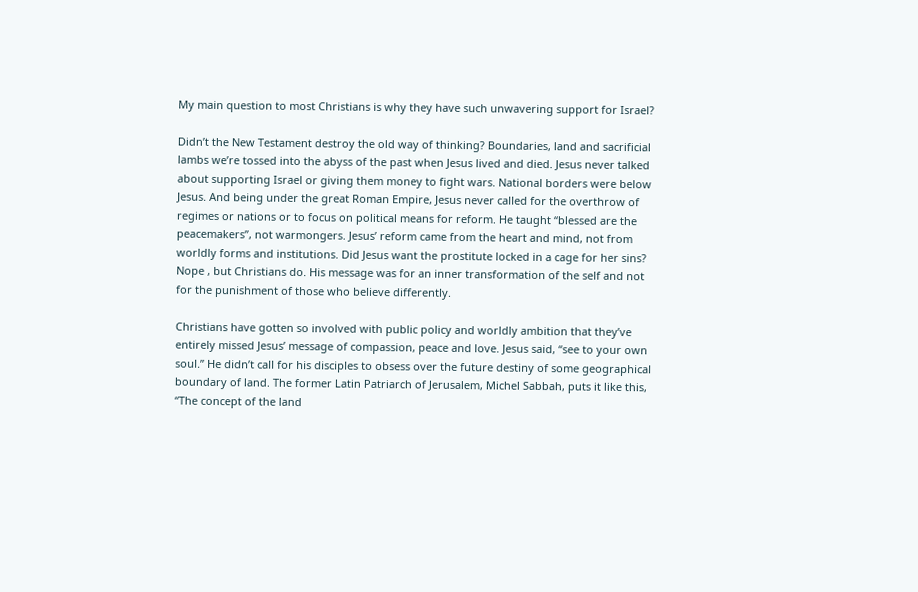My main question to most Christians is why they have such unwavering support for Israel?

Didn’t the New Testament destroy the old way of thinking? Boundaries, land and sacrificial lambs we’re tossed into the abyss of the past when Jesus lived and died. Jesus never talked about supporting Israel or giving them money to fight wars. National borders were below Jesus. And being under the great Roman Empire, Jesus never called for the overthrow of regimes or nations or to focus on political means for reform. He taught “blessed are the peacemakers”, not warmongers. Jesus’ reform came from the heart and mind, not from worldly forms and institutions. Did Jesus want the prostitute locked in a cage for her sins? Nope , but Christians do. His message was for an inner transformation of the self and not for the punishment of those who believe differently.

Christians have gotten so involved with public policy and worldly ambition that they’ve entirely missed Jesus’ message of compassion, peace and love. Jesus said, “see to your own soul.” He didn’t call for his disciples to obsess over the future destiny of some geographical boundary of land. The former Latin Patriarch of Jerusalem, Michel Sabbah, puts it like this, “The concept of the land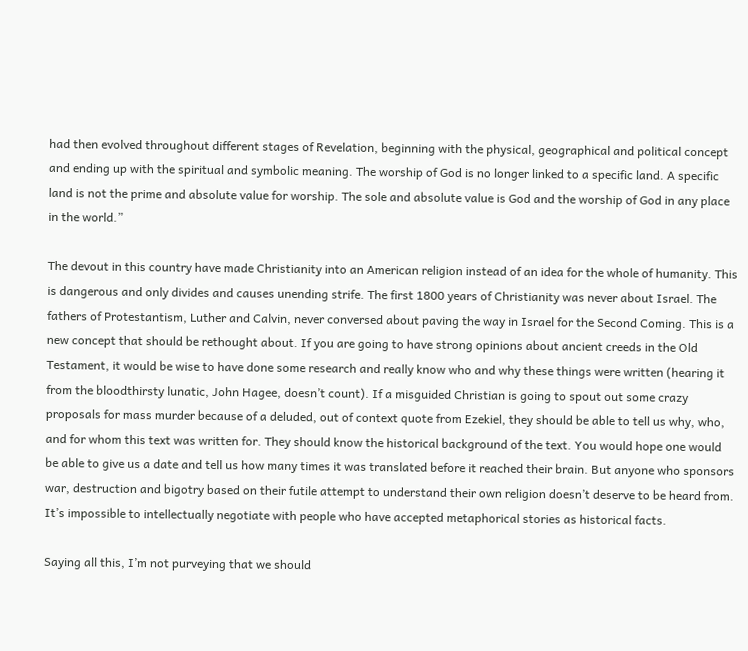had then evolved throughout different stages of Revelation, beginning with the physical, geographical and political concept and ending up with the spiritual and symbolic meaning. The worship of God is no longer linked to a specific land. A specific land is not the prime and absolute value for worship. The sole and absolute value is God and the worship of God in any place in the world.”

The devout in this country have made Christianity into an American religion instead of an idea for the whole of humanity. This is dangerous and only divides and causes unending strife. The first 1800 years of Christianity was never about Israel. The fathers of Protestantism, Luther and Calvin, never conversed about paving the way in Israel for the Second Coming. This is a new concept that should be rethought about. If you are going to have strong opinions about ancient creeds in the Old Testament, it would be wise to have done some research and really know who and why these things were written (hearing it from the bloodthirsty lunatic, John Hagee, doesn’t count). If a misguided Christian is going to spout out some crazy proposals for mass murder because of a deluded, out of context quote from Ezekiel, they should be able to tell us why, who, and for whom this text was written for. They should know the historical background of the text. You would hope one would be able to give us a date and tell us how many times it was translated before it reached their brain. But anyone who sponsors war, destruction and bigotry based on their futile attempt to understand their own religion doesn’t deserve to be heard from. It’s impossible to intellectually negotiate with people who have accepted metaphorical stories as historical facts.

Saying all this, I’m not purveying that we should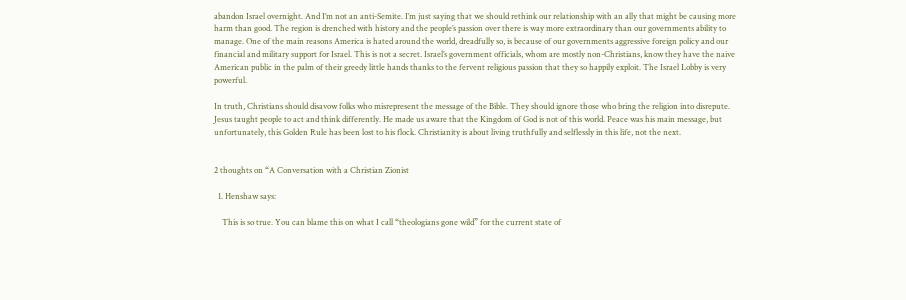abandon Israel overnight. And I’m not an anti-Semite. I’m just saying that we should rethink our relationship with an ally that might be causing more harm than good. The region is drenched with history and the people’s passion over there is way more extraordinary than our governments ability to manage. One of the main reasons America is hated around the world, dreadfully so, is because of our governments aggressive foreign policy and our financial and military support for Israel. This is not a secret. Israel’s government officials, whom are mostly non-Christians, know they have the naive American public in the palm of their greedy little hands thanks to the fervent religious passion that they so happily exploit. The Israel Lobby is very powerful.

In truth, Christians should disavow folks who misrepresent the message of the Bible. They should ignore those who bring the religion into disrepute. Jesus taught people to act and think differently. He made us aware that the Kingdom of God is not of this world. Peace was his main message, but unfortunately, this Golden Rule has been lost to his flock. Christianity is about living truthfully and selflessly in this life, not the next.


2 thoughts on “A Conversation with a Christian Zionist

  1. Henshaw says:

    This is so true. You can blame this on what I call “theologians gone wild” for the current state of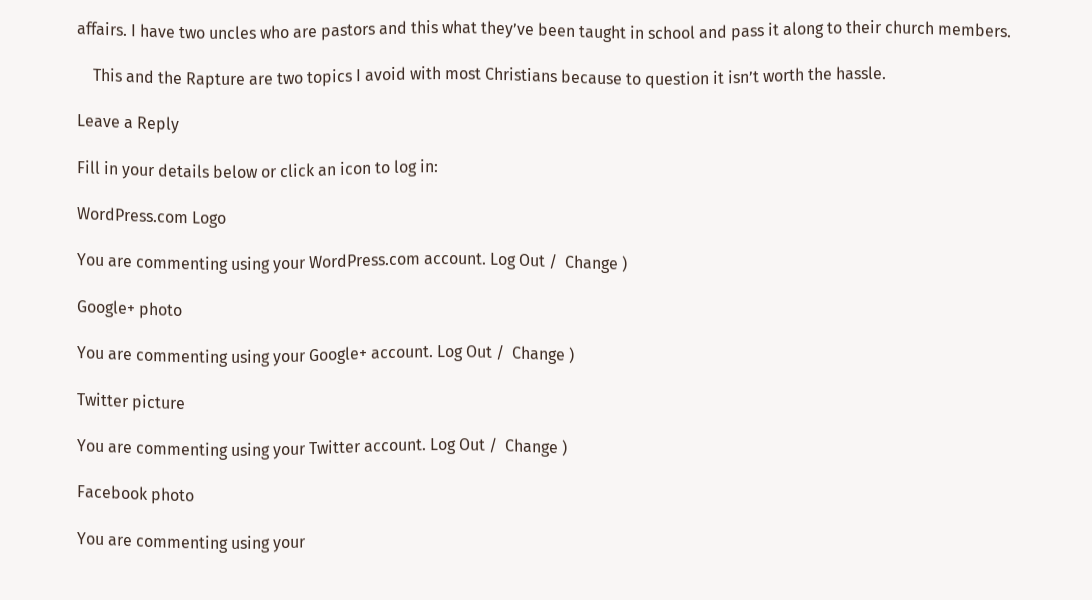affairs. I have two uncles who are pastors and this what they’ve been taught in school and pass it along to their church members.

    This and the Rapture are two topics I avoid with most Christians because to question it isn’t worth the hassle.

Leave a Reply

Fill in your details below or click an icon to log in:

WordPress.com Logo

You are commenting using your WordPress.com account. Log Out /  Change )

Google+ photo

You are commenting using your Google+ account. Log Out /  Change )

Twitter picture

You are commenting using your Twitter account. Log Out /  Change )

Facebook photo

You are commenting using your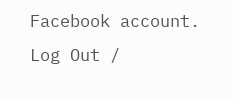Facebook account. Log Out /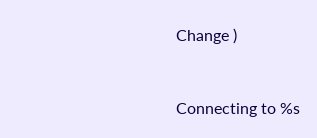Change )


Connecting to %s